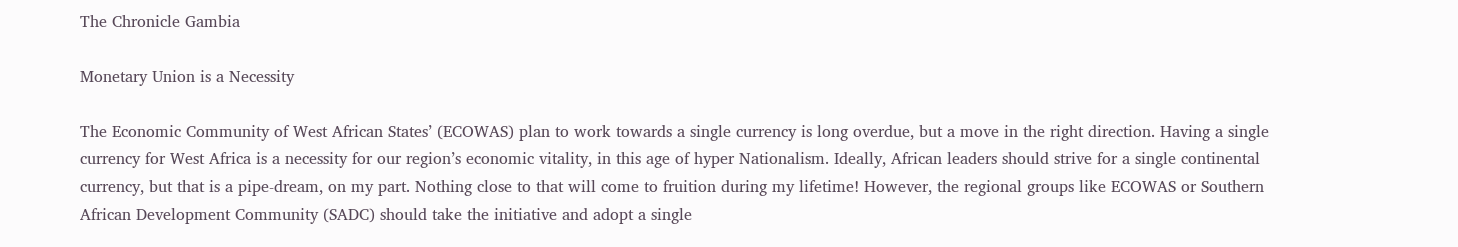The Chronicle Gambia

Monetary Union is a Necessity

The Economic Community of West African States’ (ECOWAS) plan to work towards a single currency is long overdue, but a move in the right direction. Having a single currency for West Africa is a necessity for our region’s economic vitality, in this age of hyper Nationalism. Ideally, African leaders should strive for a single continental currency, but that is a pipe-dream, on my part. Nothing close to that will come to fruition during my lifetime! However, the regional groups like ECOWAS or Southern African Development Community (SADC) should take the initiative and adopt a single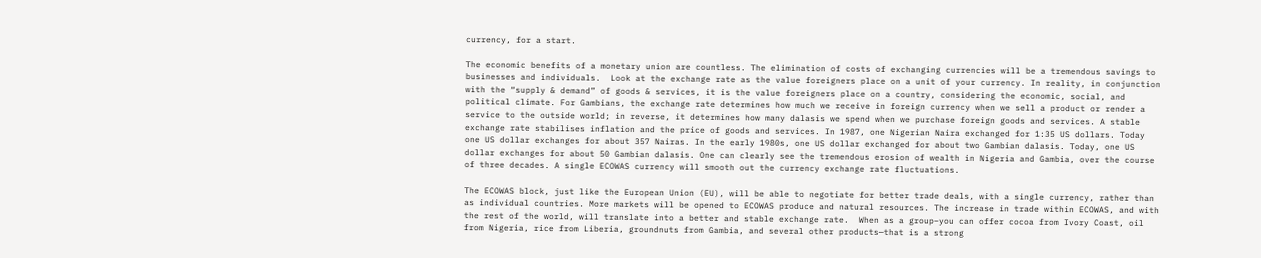currency, for a start.

The economic benefits of a monetary union are countless. The elimination of costs of exchanging currencies will be a tremendous savings to businesses and individuals.  Look at the exchange rate as the value foreigners place on a unit of your currency. In reality, in conjunction with the “supply & demand” of goods & services, it is the value foreigners place on a country, considering the economic, social, and political climate. For Gambians, the exchange rate determines how much we receive in foreign currency when we sell a product or render a service to the outside world; in reverse, it determines how many dalasis we spend when we purchase foreign goods and services. A stable exchange rate stabilises inflation and the price of goods and services. In 1987, one Nigerian Naira exchanged for 1:35 US dollars. Today one US dollar exchanges for about 357 Nairas. In the early 1980s, one US dollar exchanged for about two Gambian dalasis. Today, one US dollar exchanges for about 50 Gambian dalasis. One can clearly see the tremendous erosion of wealth in Nigeria and Gambia, over the course of three decades. A single ECOWAS currency will smooth out the currency exchange rate fluctuations.

The ECOWAS block, just like the European Union (EU), will be able to negotiate for better trade deals, with a single currency, rather than as individual countries. More markets will be opened to ECOWAS produce and natural resources. The increase in trade within ECOWAS, and with the rest of the world, will translate into a better and stable exchange rate.  When as a group–you can offer cocoa from Ivory Coast, oil from Nigeria, rice from Liberia, groundnuts from Gambia, and several other products—that is a strong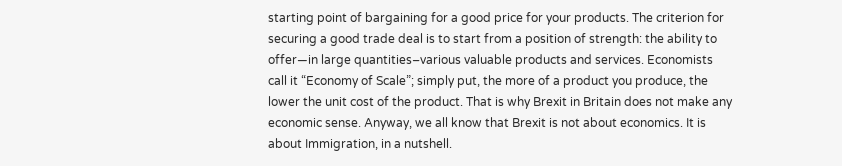starting point of bargaining for a good price for your products. The criterion for securing a good trade deal is to start from a position of strength: the ability to offer—in large quantities–various valuable products and services. Economists call it “Economy of Scale”; simply put, the more of a product you produce, the lower the unit cost of the product. That is why Brexit in Britain does not make any economic sense. Anyway, we all know that Brexit is not about economics. It is about Immigration, in a nutshell.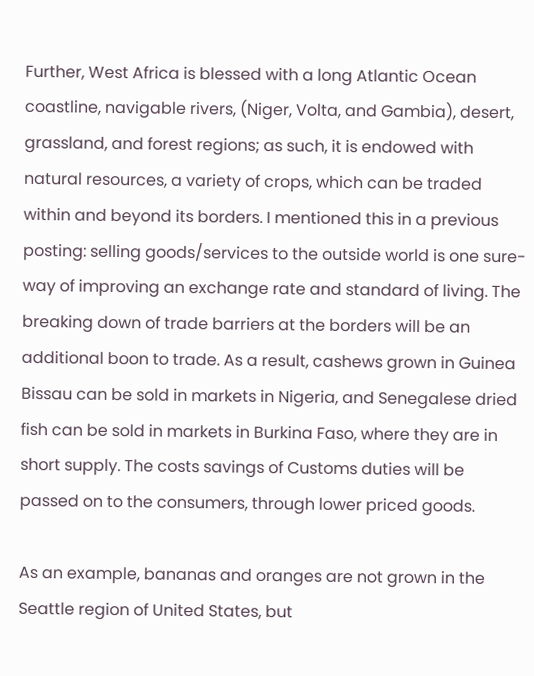Further, West Africa is blessed with a long Atlantic Ocean coastline, navigable rivers, (Niger, Volta, and Gambia), desert, grassland, and forest regions; as such, it is endowed with natural resources, a variety of crops, which can be traded within and beyond its borders. I mentioned this in a previous posting: selling goods/services to the outside world is one sure-way of improving an exchange rate and standard of living. The breaking down of trade barriers at the borders will be an additional boon to trade. As a result, cashews grown in Guinea Bissau can be sold in markets in Nigeria, and Senegalese dried fish can be sold in markets in Burkina Faso, where they are in short supply. The costs savings of Customs duties will be passed on to the consumers, through lower priced goods.

As an example, bananas and oranges are not grown in the Seattle region of United States, but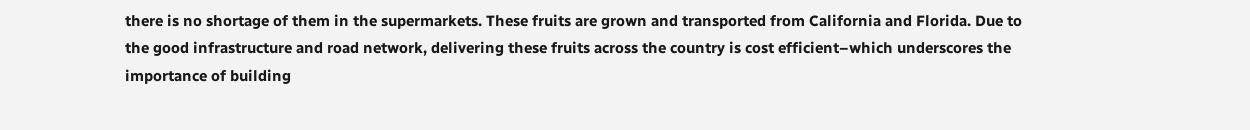there is no shortage of them in the supermarkets. These fruits are grown and transported from California and Florida. Due to the good infrastructure and road network, delivering these fruits across the country is cost efficient–which underscores the importance of building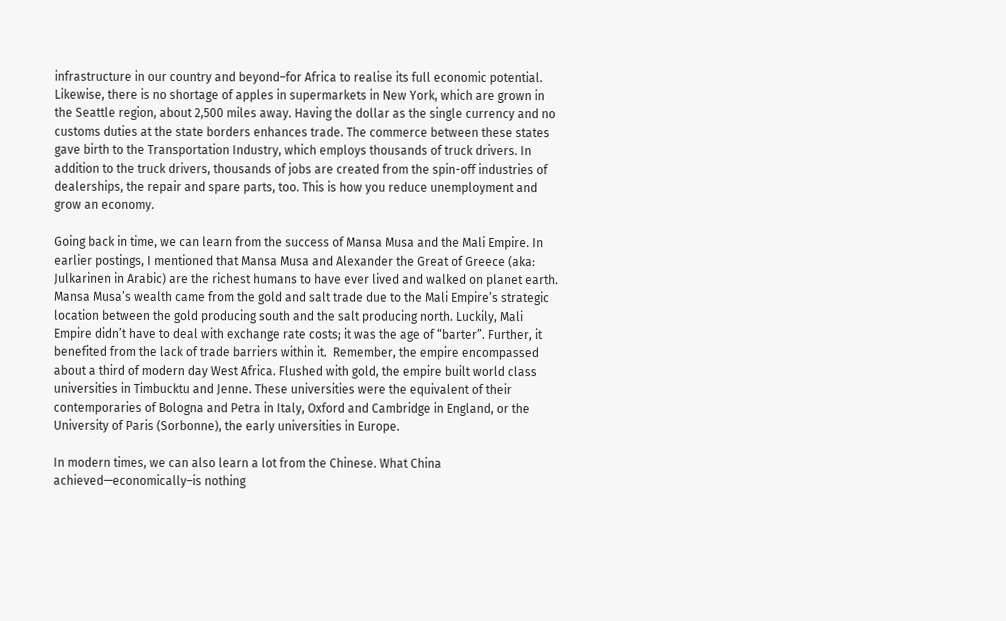infrastructure in our country and beyond–for Africa to realise its full economic potential.  Likewise, there is no shortage of apples in supermarkets in New York, which are grown in the Seattle region, about 2,500 miles away. Having the dollar as the single currency and no customs duties at the state borders enhances trade. The commerce between these states gave birth to the Transportation Industry, which employs thousands of truck drivers. In addition to the truck drivers, thousands of jobs are created from the spin-off industries of dealerships, the repair and spare parts, too. This is how you reduce unemployment and grow an economy.

Going back in time, we can learn from the success of Mansa Musa and the Mali Empire. In earlier postings, I mentioned that Mansa Musa and Alexander the Great of Greece (aka: Julkarinen in Arabic) are the richest humans to have ever lived and walked on planet earth. Mansa Musa’s wealth came from the gold and salt trade due to the Mali Empire’s strategic location between the gold producing south and the salt producing north. Luckily, Mali Empire didn’t have to deal with exchange rate costs; it was the age of “barter”. Further, it benefited from the lack of trade barriers within it.  Remember, the empire encompassed about a third of modern day West Africa. Flushed with gold, the empire built world class universities in Timbucktu and Jenne. These universities were the equivalent of their contemporaries of Bologna and Petra in Italy, Oxford and Cambridge in England, or the University of Paris (Sorbonne), the early universities in Europe.

In modern times, we can also learn a lot from the Chinese. What China achieved—economically–is nothing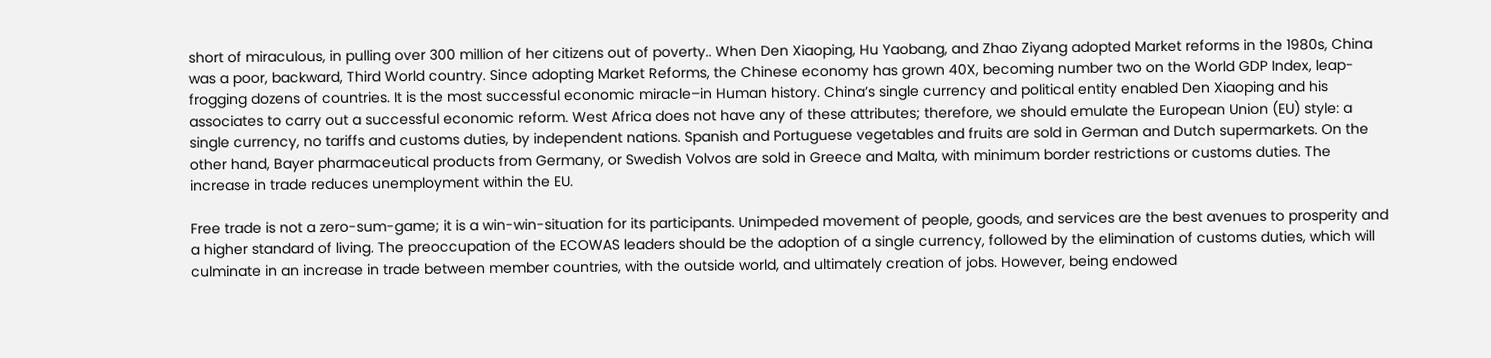short of miraculous, in pulling over 300 million of her citizens out of poverty.. When Den Xiaoping, Hu Yaobang, and Zhao Ziyang adopted Market reforms in the 1980s, China was a poor, backward, Third World country. Since adopting Market Reforms, the Chinese economy has grown 40X, becoming number two on the World GDP Index, leap-frogging dozens of countries. It is the most successful economic miracle–in Human history. China’s single currency and political entity enabled Den Xiaoping and his associates to carry out a successful economic reform. West Africa does not have any of these attributes; therefore, we should emulate the European Union (EU) style: a single currency, no tariffs and customs duties, by independent nations. Spanish and Portuguese vegetables and fruits are sold in German and Dutch supermarkets. On the other hand, Bayer pharmaceutical products from Germany, or Swedish Volvos are sold in Greece and Malta, with minimum border restrictions or customs duties. The increase in trade reduces unemployment within the EU.

Free trade is not a zero-sum-game; it is a win-win-situation for its participants. Unimpeded movement of people, goods, and services are the best avenues to prosperity and a higher standard of living. The preoccupation of the ECOWAS leaders should be the adoption of a single currency, followed by the elimination of customs duties, which will culminate in an increase in trade between member countries, with the outside world, and ultimately creation of jobs. However, being endowed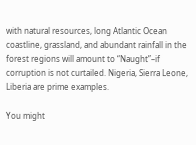with natural resources, long Atlantic Ocean coastline, grassland, and abundant rainfall in the forest regions will amount to “Naught”–if corruption is not curtailed. Nigeria, Sierra Leone, Liberia are prime examples.

You might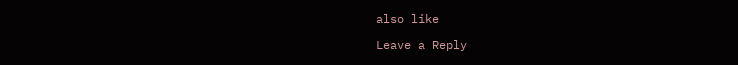also like

Leave a Reply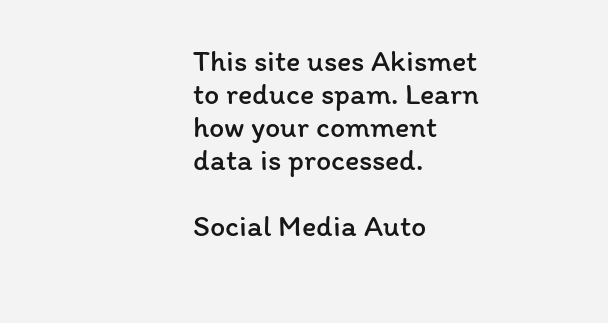This site uses Akismet to reduce spam. Learn how your comment data is processed.

Social Media Auto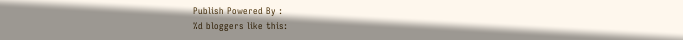Publish Powered By :
%d bloggers like this: